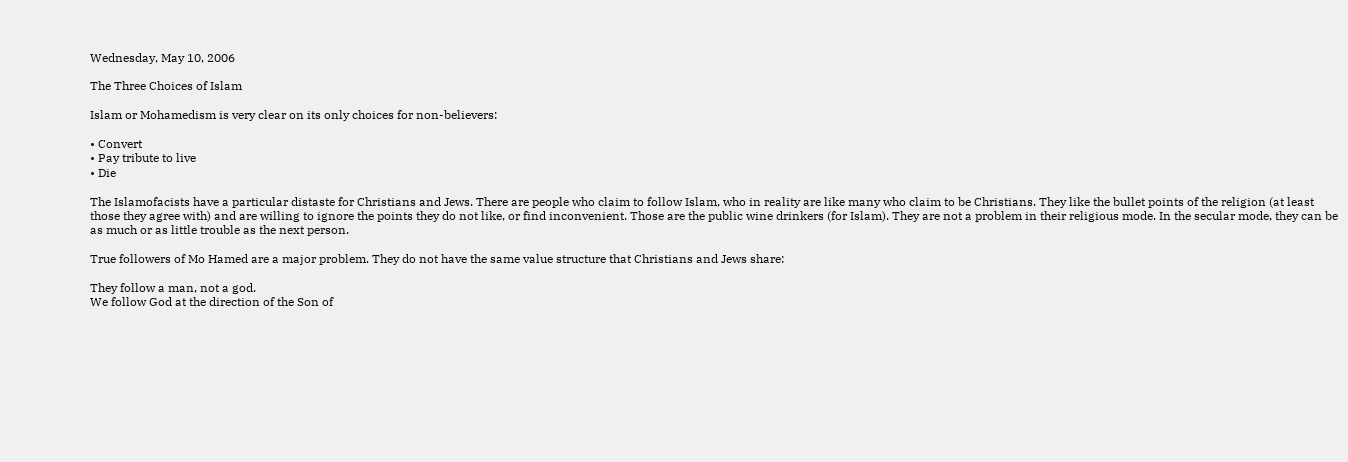Wednesday, May 10, 2006

The Three Choices of Islam

Islam or Mohamedism is very clear on its only choices for non-believers:

• Convert
• Pay tribute to live
• Die

The Islamofacists have a particular distaste for Christians and Jews. There are people who claim to follow Islam, who in reality are like many who claim to be Christians. They like the bullet points of the religion (at least those they agree with) and are willing to ignore the points they do not like, or find inconvenient. Those are the public wine drinkers (for Islam). They are not a problem in their religious mode. In the secular mode, they can be as much or as little trouble as the next person.

True followers of Mo Hamed are a major problem. They do not have the same value structure that Christians and Jews share:

They follow a man, not a god.
We follow God at the direction of the Son of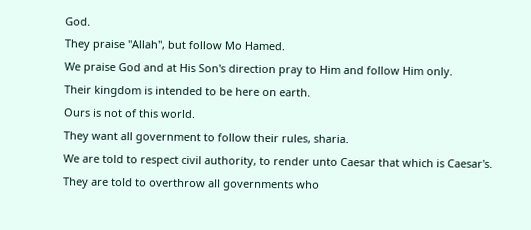God.
They praise "Allah", but follow Mo Hamed.
We praise God and at His Son's direction pray to Him and follow Him only.
Their kingdom is intended to be here on earth.
Ours is not of this world.
They want all government to follow their rules, sharia.
We are told to respect civil authority, to render unto Caesar that which is Caesar's.
They are told to overthrow all governments who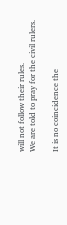will not follow their rules.
We are told to pray for the civil rulers.

It is no coincidence the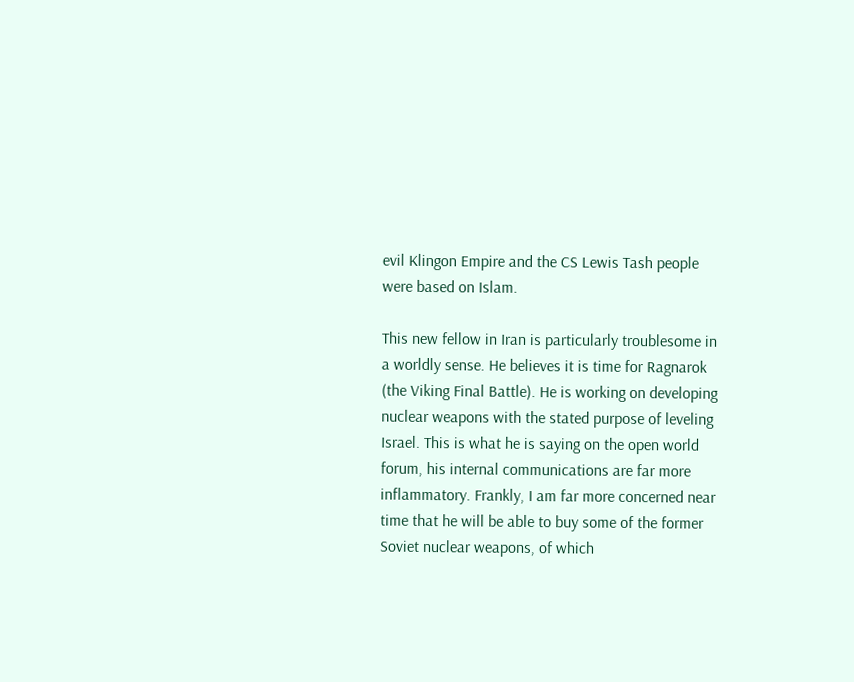evil Klingon Empire and the CS Lewis Tash people were based on Islam.

This new fellow in Iran is particularly troublesome in a worldly sense. He believes it is time for Ragnarok (the Viking Final Battle). He is working on developing nuclear weapons with the stated purpose of leveling Israel. This is what he is saying on the open world forum, his internal communications are far more inflammatory. Frankly, I am far more concerned near time that he will be able to buy some of the former Soviet nuclear weapons, of which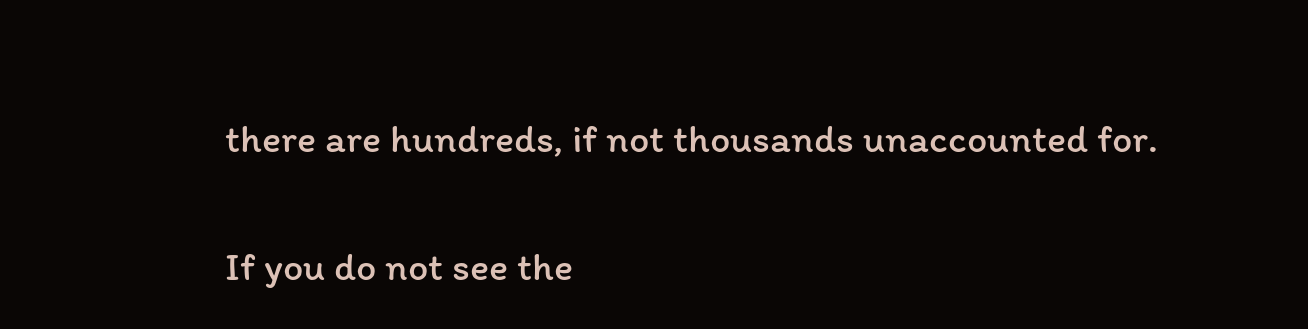there are hundreds, if not thousands unaccounted for.

If you do not see the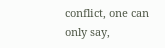conflict, one can only say,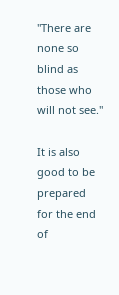"There are none so blind as those who will not see."

It is also good to be prepared for the end of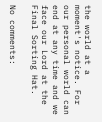the world at a moment's notice. For our personal world can end at any time and we face our Lord at the Final Sorting Hat.

No comments: